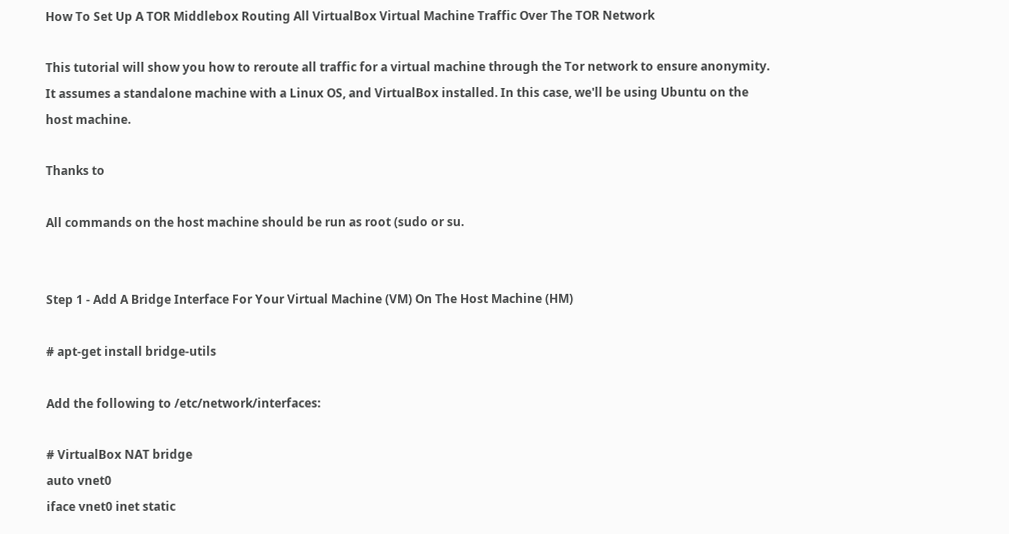How To Set Up A TOR Middlebox Routing All VirtualBox Virtual Machine Traffic Over The TOR Network

This tutorial will show you how to reroute all traffic for a virtual machine through the Tor network to ensure anonymity. It assumes a standalone machine with a Linux OS, and VirtualBox installed. In this case, we'll be using Ubuntu on the host machine.

Thanks to

All commands on the host machine should be run as root (sudo or su.


Step 1 - Add A Bridge Interface For Your Virtual Machine (VM) On The Host Machine (HM)

# apt-get install bridge-utils

Add the following to /etc/network/interfaces:

# VirtualBox NAT bridge
auto vnet0
iface vnet0 inet static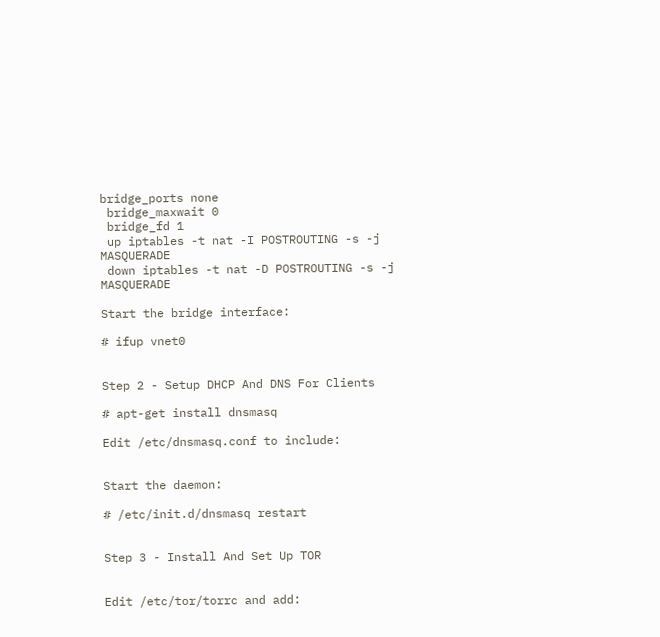bridge_ports none
 bridge_maxwait 0
 bridge_fd 1
 up iptables -t nat -I POSTROUTING -s -j MASQUERADE
 down iptables -t nat -D POSTROUTING -s -j MASQUERADE

Start the bridge interface:

# ifup vnet0


Step 2 - Setup DHCP And DNS For Clients

# apt-get install dnsmasq

Edit /etc/dnsmasq.conf to include:


Start the daemon:

# /etc/init.d/dnsmasq restart


Step 3 - Install And Set Up TOR


Edit /etc/tor/torrc and add: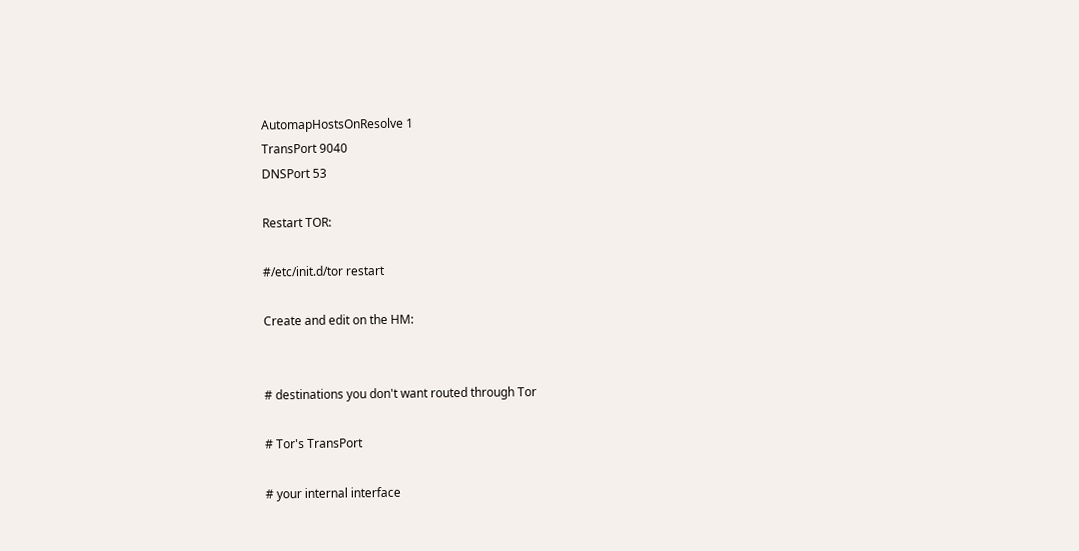AutomapHostsOnResolve 1
TransPort 9040
DNSPort 53

Restart TOR:

#/etc/init.d/tor restart

Create and edit on the HM:


# destinations you don't want routed through Tor

# Tor's TransPort

# your internal interface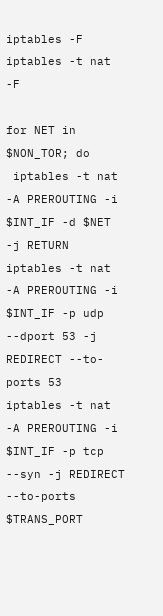iptables -F
iptables -t nat -F

for NET in $NON_TOR; do
 iptables -t nat -A PREROUTING -i $INT_IF -d $NET -j RETURN
iptables -t nat -A PREROUTING -i $INT_IF -p udp --dport 53 -j REDIRECT --to-ports 53
iptables -t nat -A PREROUTING -i $INT_IF -p tcp --syn -j REDIRECT --to-ports $TRANS_PORT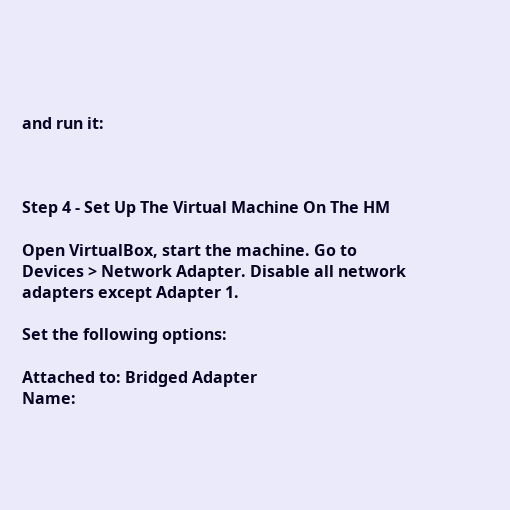and run it:



Step 4 - Set Up The Virtual Machine On The HM

Open VirtualBox, start the machine. Go to Devices > Network Adapter. Disable all network adapters except Adapter 1.

Set the following options:

Attached to: Bridged Adapter
Name: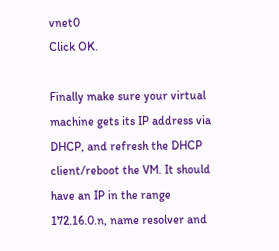vnet0
Click OK.

Finally make sure your virtual machine gets its IP address via DHCP, and refresh the DHCP client/reboot the VM. It should have an IP in the range 172.16.0.n, name resolver and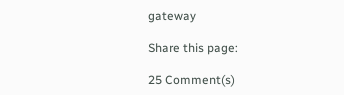gateway

Share this page:

25 Comment(s)